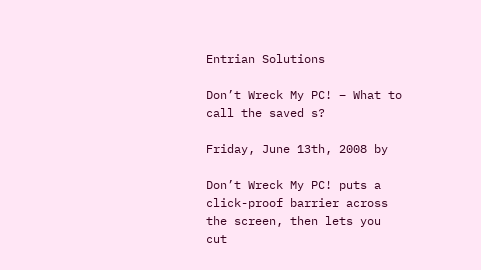Entrian Solutions

Don’t Wreck My PC! – What to call the saved s?

Friday, June 13th, 2008 by

Don’t Wreck My PC! puts a click-proof barrier across the screen, then lets you cut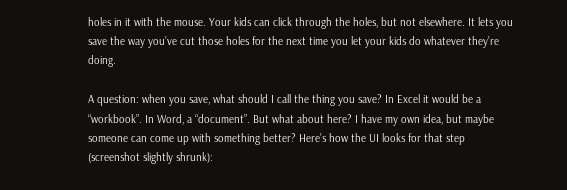holes in it with the mouse. Your kids can click through the holes, but not elsewhere. It lets you save the way you’ve cut those holes for the next time you let your kids do whatever they’re doing.

A question: when you save, what should I call the thing you save? In Excel it would be a “workbook”. In Word, a “document”. But what about here? I have my own idea, but maybe someone can come up with something better? Here’s how the UI looks for that step (screenshot slightly shrunk):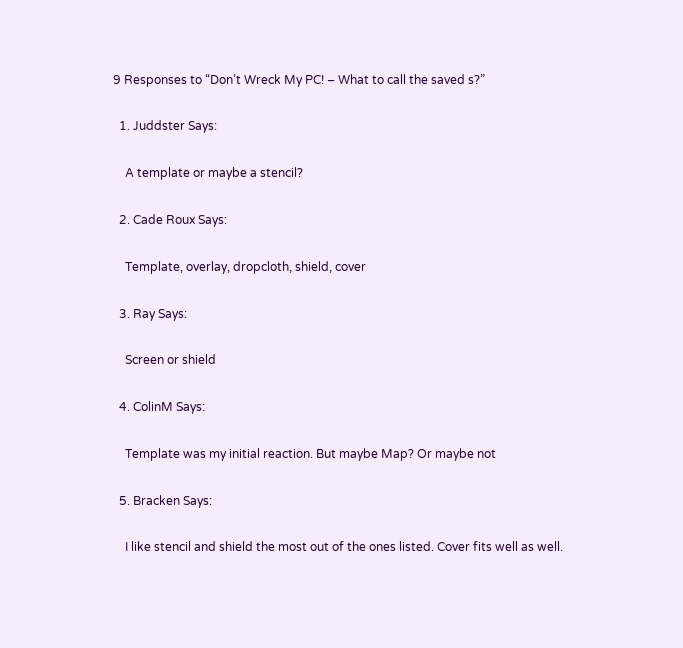9 Responses to “Don’t Wreck My PC! – What to call the saved s?”

  1. Juddster Says:

    A template or maybe a stencil?

  2. Cade Roux Says:

    Template, overlay, dropcloth, shield, cover

  3. Ray Says:

    Screen or shield

  4. ColinM Says:

    Template was my initial reaction. But maybe Map? Or maybe not

  5. Bracken Says:

    I like stencil and shield the most out of the ones listed. Cover fits well as well.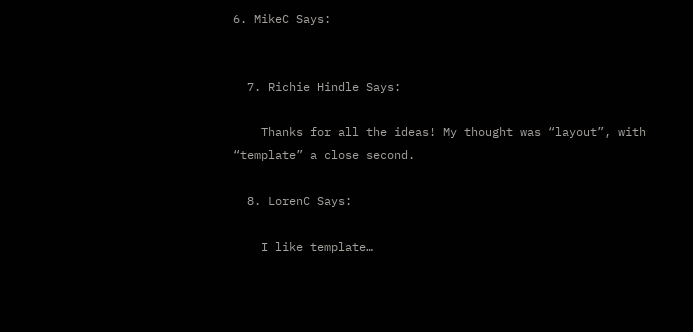6. MikeC Says:


  7. Richie Hindle Says:

    Thanks for all the ideas! My thought was “layout”, with “template” a close second.

  8. LorenC Says:

    I like template…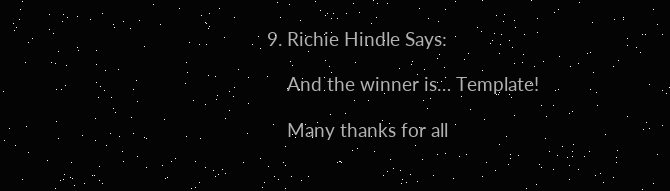9. Richie Hindle Says:

    And the winner is… Template!

    Many thanks for all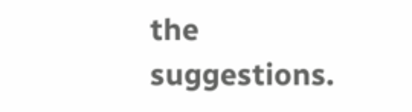the suggestions.